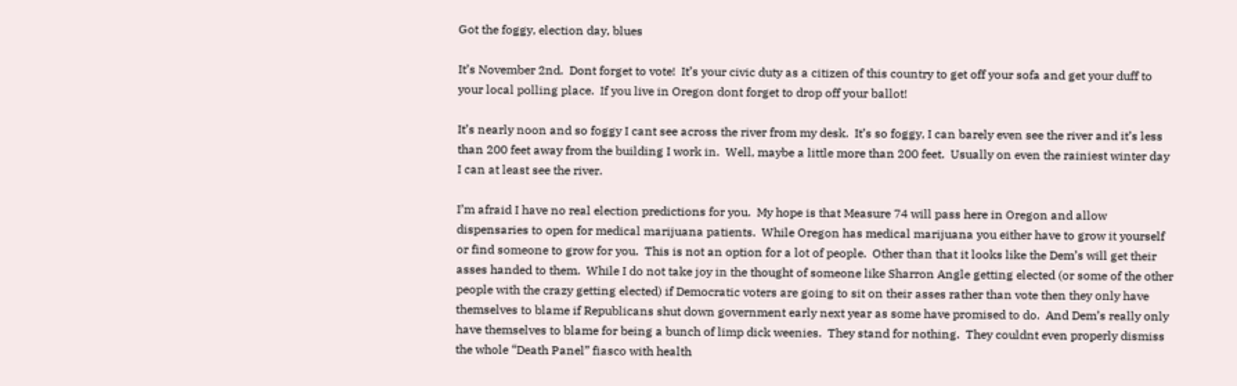Got the foggy, election day, blues

It’s November 2nd.  Dont forget to vote!  It’s your civic duty as a citizen of this country to get off your sofa and get your duff to your local polling place.  If you live in Oregon dont forget to drop off your ballot!

It’s nearly noon and so foggy I cant see across the river from my desk.  It’s so foggy, I can barely even see the river and it’s less than 200 feet away from the building I work in.  Well, maybe a little more than 200 feet.  Usually on even the rainiest winter day I can at least see the river.

I’m afraid I have no real election predictions for you.  My hope is that Measure 74 will pass here in Oregon and allow dispensaries to open for medical marijuana patients.  While Oregon has medical marijuana you either have to grow it yourself or find someone to grow for you.  This is not an option for a lot of people.  Other than that it looks like the Dem’s will get their asses handed to them.  While I do not take joy in the thought of someone like Sharron Angle getting elected (or some of the other people with the crazy getting elected) if Democratic voters are going to sit on their asses rather than vote then they only have themselves to blame if Republicans shut down government early next year as some have promised to do.  And Dem’s really only have themselves to blame for being a bunch of limp dick weenies.  They stand for nothing.  They couldnt even properly dismiss the whole “Death Panel” fiasco with health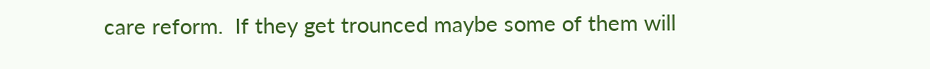care reform.  If they get trounced maybe some of them will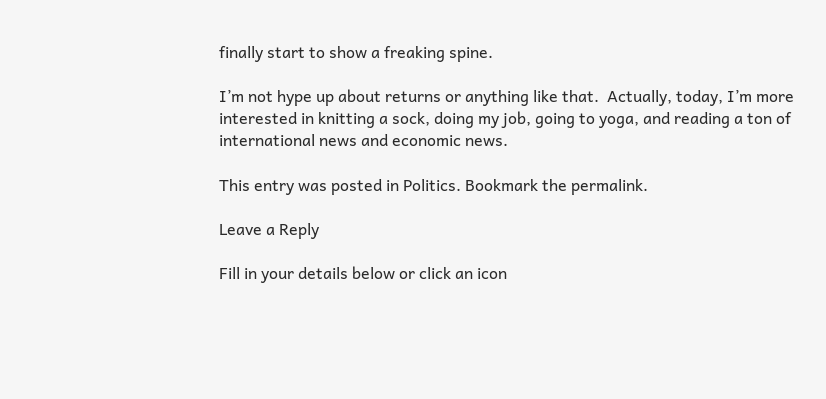finally start to show a freaking spine.

I’m not hype up about returns or anything like that.  Actually, today, I’m more interested in knitting a sock, doing my job, going to yoga, and reading a ton of international news and economic news.

This entry was posted in Politics. Bookmark the permalink.

Leave a Reply

Fill in your details below or click an icon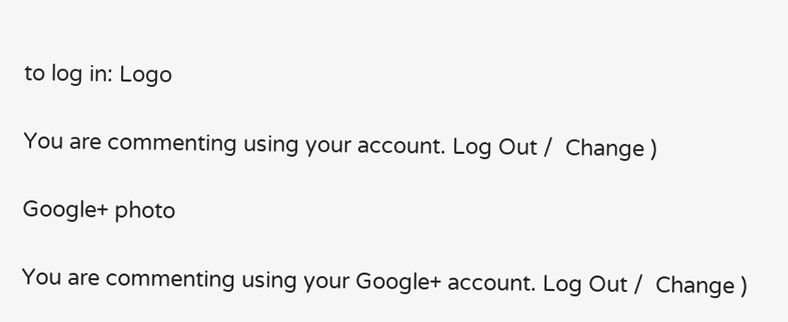to log in: Logo

You are commenting using your account. Log Out /  Change )

Google+ photo

You are commenting using your Google+ account. Log Out /  Change )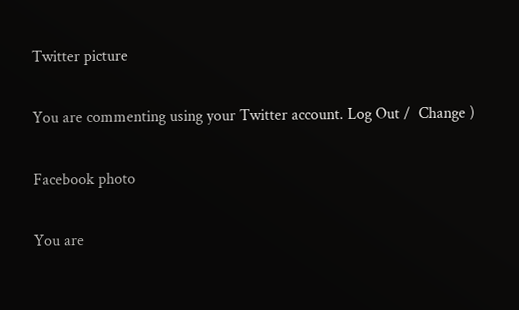Twitter picture

You are commenting using your Twitter account. Log Out /  Change )

Facebook photo

You are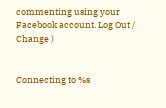commenting using your Facebook account. Log Out /  Change )


Connecting to %s